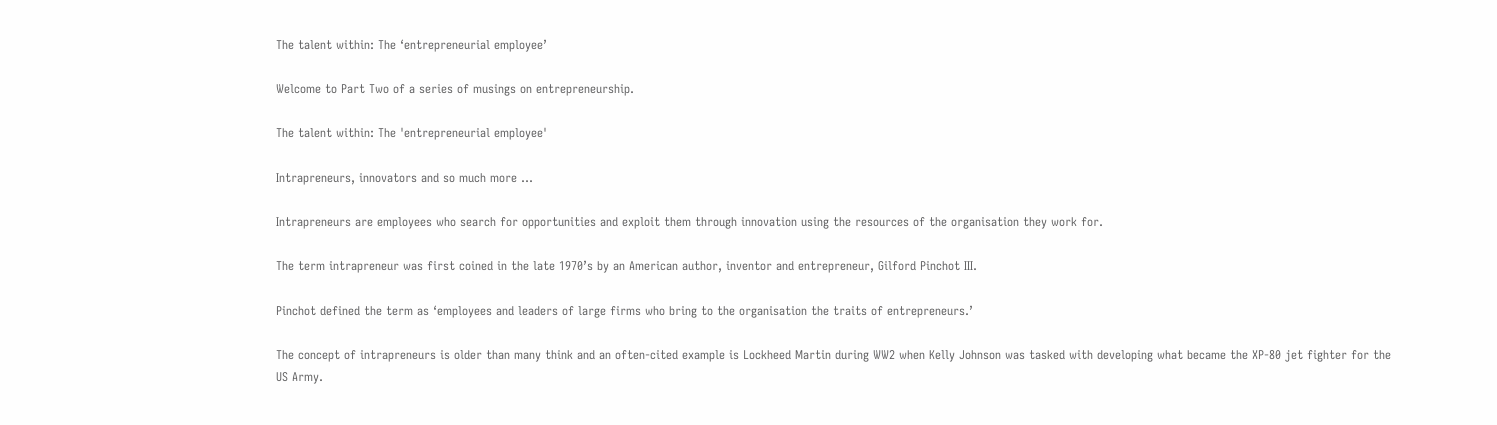The talent within: The ‘entrepreneurial employee’

Welcome to Part Two of a series of musings on entrepreneurship.

The talent within: The 'entrepreneurial employee'

Intrapreneurs, innovators and so much more …

Intrapreneurs are employees who search for opportunities and exploit them through innovation using the resources of the organisation they work for.

The term intrapreneur was first coined in the late 1970’s by an American author, inventor and entrepreneur, Gilford Pinchot III.

Pinchot defined the term as ‘employees and leaders of large firms who bring to the organisation the traits of entrepreneurs.’

The concept of intrapreneurs is older than many think and an often-cited example is Lockheed Martin during WW2 when Kelly Johnson was tasked with developing what became the XP-80 jet fighter for the US Army.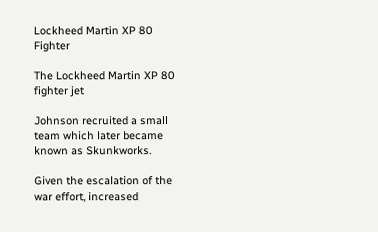Lockheed Martin XP 80 Fighter

The Lockheed Martin XP 80 fighter jet

Johnson recruited a small team which later became known as Skunkworks.

Given the escalation of the war effort, increased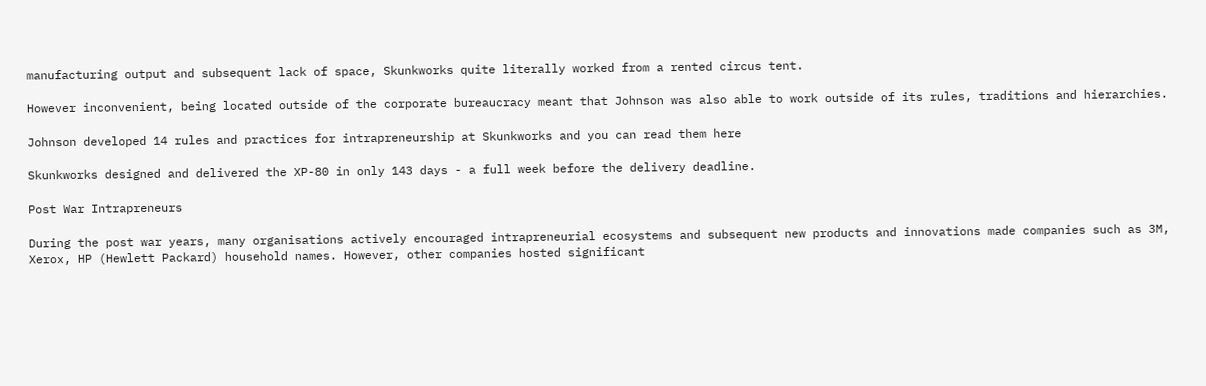manufacturing output and subsequent lack of space, Skunkworks quite literally worked from a rented circus tent.

However inconvenient, being located outside of the corporate bureaucracy meant that Johnson was also able to work outside of its rules, traditions and hierarchies.

Johnson developed 14 rules and practices for intrapreneurship at Skunkworks and you can read them here

Skunkworks designed and delivered the XP-80 in only 143 days - a full week before the delivery deadline.

Post War Intrapreneurs

During the post war years, many organisations actively encouraged intrapreneurial ecosystems and subsequent new products and innovations made companies such as 3M, Xerox, HP (Hewlett Packard) household names. However, other companies hosted significant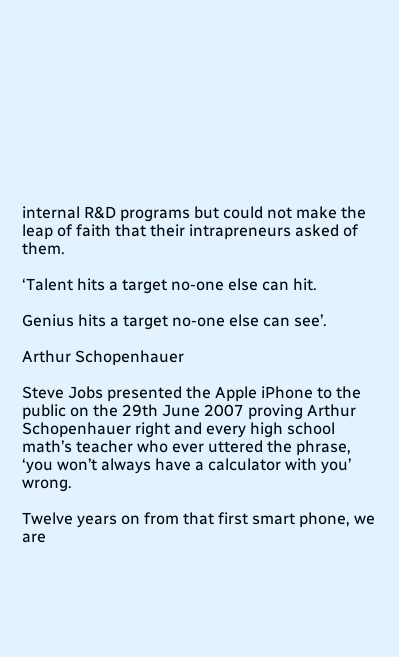internal R&D programs but could not make the leap of faith that their intrapreneurs asked of them.

‘Talent hits a target no-one else can hit.

Genius hits a target no-one else can see’.

Arthur Schopenhauer

Steve Jobs presented the Apple iPhone to the public on the 29th June 2007 proving Arthur Schopenhauer right and every high school math’s teacher who ever uttered the phrase, ‘you won’t always have a calculator with you’ wrong.

Twelve years on from that first smart phone, we are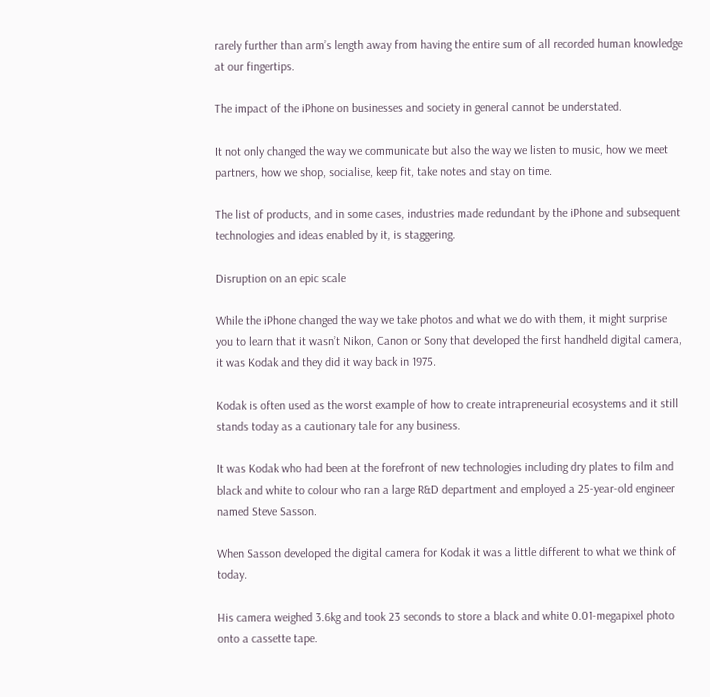rarely further than arm’s length away from having the entire sum of all recorded human knowledge at our fingertips.

The impact of the iPhone on businesses and society in general cannot be understated.

It not only changed the way we communicate but also the way we listen to music, how we meet partners, how we shop, socialise, keep fit, take notes and stay on time.

The list of products, and in some cases, industries made redundant by the iPhone and subsequent technologies and ideas enabled by it, is staggering.

Disruption on an epic scale

While the iPhone changed the way we take photos and what we do with them, it might surprise you to learn that it wasn’t Nikon, Canon or Sony that developed the first handheld digital camera, it was Kodak and they did it way back in 1975.

Kodak is often used as the worst example of how to create intrapreneurial ecosystems and it still stands today as a cautionary tale for any business.

It was Kodak who had been at the forefront of new technologies including dry plates to film and black and white to colour who ran a large R&D department and employed a 25-year-old engineer named Steve Sasson.

When Sasson developed the digital camera for Kodak it was a little different to what we think of today.

His camera weighed 3.6kg and took 23 seconds to store a black and white 0.01-megapixel photo onto a cassette tape.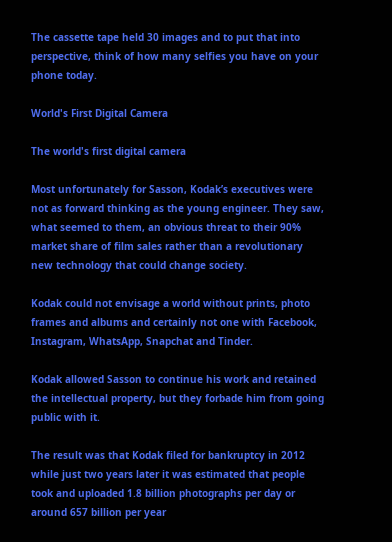The cassette tape held 30 images and to put that into perspective, think of how many selfies you have on your phone today.

World's First Digital Camera

The world's first digital camera

Most unfortunately for Sasson, Kodak’s executives were not as forward thinking as the young engineer. They saw, what seemed to them, an obvious threat to their 90% market share of film sales rather than a revolutionary new technology that could change society.

Kodak could not envisage a world without prints, photo frames and albums and certainly not one with Facebook, Instagram, WhatsApp, Snapchat and Tinder.

Kodak allowed Sasson to continue his work and retained the intellectual property, but they forbade him from going public with it.

The result was that Kodak filed for bankruptcy in 2012 while just two years later it was estimated that people took and uploaded 1.8 billion photographs per day or around 657 billion per year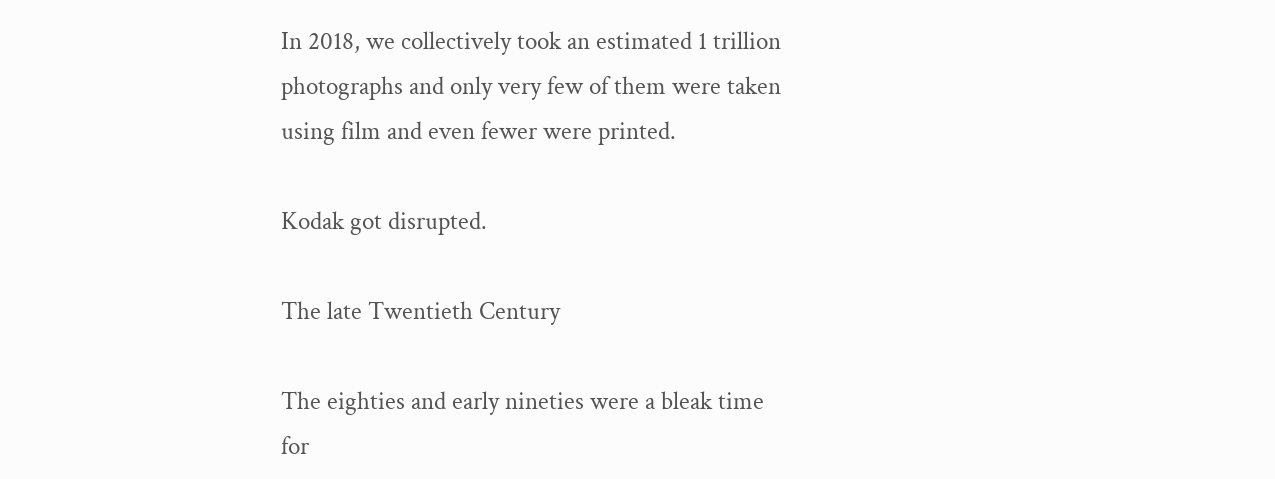In 2018, we collectively took an estimated 1 trillion photographs and only very few of them were taken using film and even fewer were printed.

Kodak got disrupted.

The late Twentieth Century

The eighties and early nineties were a bleak time for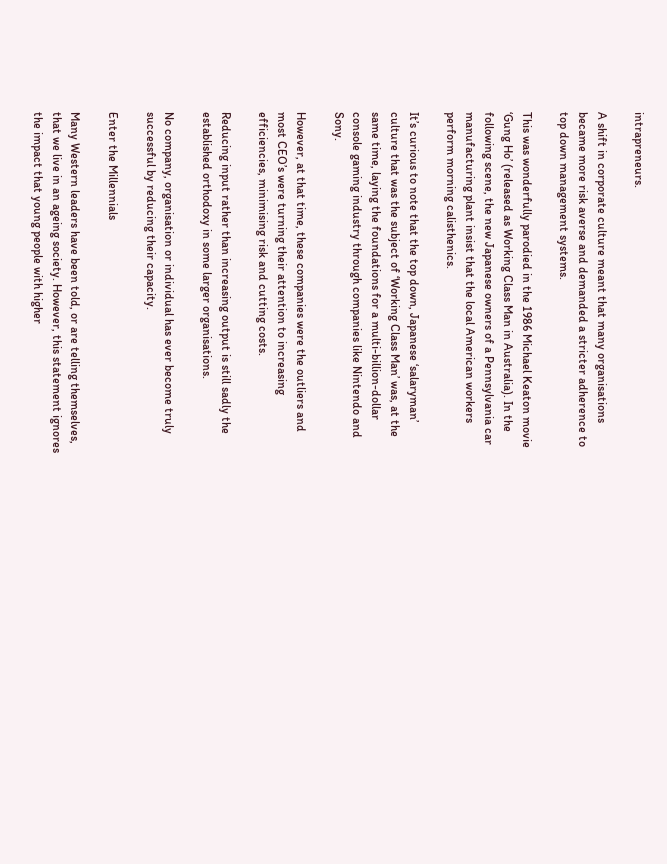intrapreneurs.

A shift in corporate culture meant that many organisations became more risk averse and demanded a stricter adherence to top down management systems.

This was wonderfully parodied in the 1986 Michael Keaton movie ‘Gung Ho’ (released as Working Class Man in Australia). In the following scene, the new Japanese owners of a Pennsylvania car manufacturing plant insist that the local American workers perform morning calisthenics.

It’s curious to note that the top down, Japanese ‘salaryman’ culture that was the subject of ‘Working Class Man’ was, at the same time, laying the foundations for a multi-billion-dollar console gaming industry through companies like Nintendo and Sony.

However, at that time, these companies were the outliers and most CEO’s were turning their attention to increasing efficiencies, minimising risk and cutting costs.

Reducing input rather than increasing output is still sadly the established orthodoxy in some larger organisations.

No company, organisation or individual has ever become truly successful by reducing their capacity.

Enter the Millennials

Many Western leaders have been told, or are telling themselves, that we live in an ageing society. However, this statement ignores the impact that young people with higher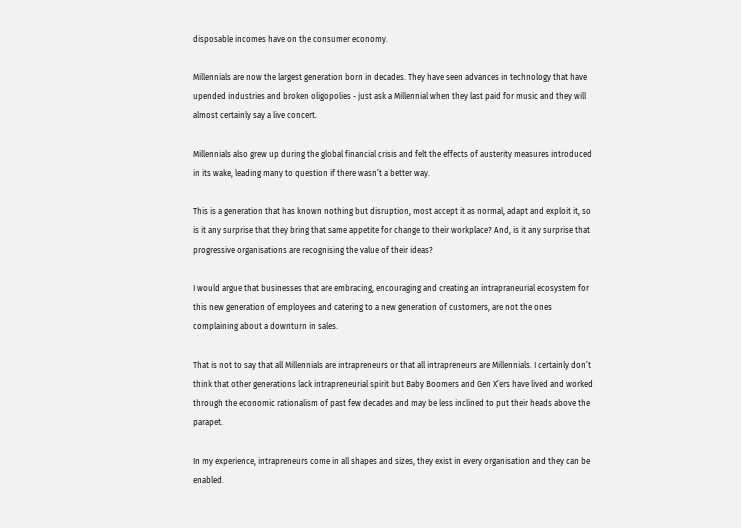disposable incomes have on the consumer economy.

Millennials are now the largest generation born in decades. They have seen advances in technology that have upended industries and broken oligopolies - just ask a Millennial when they last paid for music and they will almost certainly say a live concert.

Millennials also grew up during the global financial crisis and felt the effects of austerity measures introduced in its wake, leading many to question if there wasn’t a better way.

This is a generation that has known nothing but disruption, most accept it as normal, adapt and exploit it, so is it any surprise that they bring that same appetite for change to their workplace? And, is it any surprise that progressive organisations are recognising the value of their ideas?

I would argue that businesses that are embracing, encouraging and creating an intrapraneurial ecosystem for this new generation of employees and catering to a new generation of customers, are not the ones complaining about a downturn in sales.

That is not to say that all Millennials are intrapreneurs or that all intrapreneurs are Millennials. I certainly don’t think that other generations lack intrapreneurial spirit but Baby Boomers and Gen X’ers have lived and worked through the economic rationalism of past few decades and may be less inclined to put their heads above the parapet.

In my experience, intrapreneurs come in all shapes and sizes, they exist in every organisation and they can be enabled.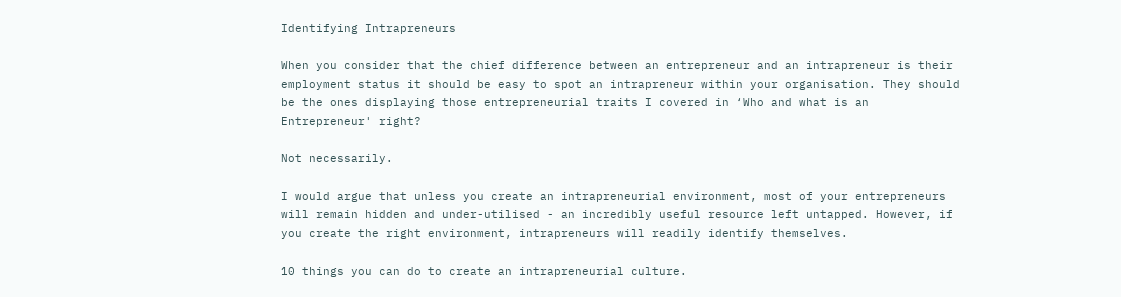Identifying Intrapreneurs

When you consider that the chief difference between an entrepreneur and an intrapreneur is their employment status it should be easy to spot an intrapreneur within your organisation. They should be the ones displaying those entrepreneurial traits I covered in ‘Who and what is an Entrepreneur' right?

Not necessarily.

I would argue that unless you create an intrapreneurial environment, most of your entrepreneurs will remain hidden and under-utilised - an incredibly useful resource left untapped. However, if you create the right environment, intrapreneurs will readily identify themselves.

10 things you can do to create an intrapreneurial culture.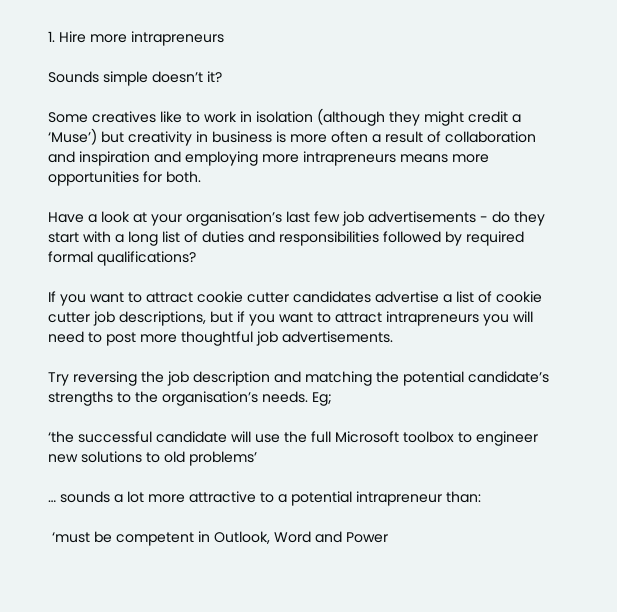1. Hire more intrapreneurs

Sounds simple doesn’t it?

Some creatives like to work in isolation (although they might credit a ‘Muse’) but creativity in business is more often a result of collaboration and inspiration and employing more intrapreneurs means more opportunities for both.

Have a look at your organisation’s last few job advertisements - do they start with a long list of duties and responsibilities followed by required formal qualifications?

If you want to attract cookie cutter candidates advertise a list of cookie cutter job descriptions, but if you want to attract intrapreneurs you will need to post more thoughtful job advertisements.

Try reversing the job description and matching the potential candidate’s strengths to the organisation’s needs. Eg;

‘the successful candidate will use the full Microsoft toolbox to engineer new solutions to old problems’

… sounds a lot more attractive to a potential intrapreneur than:

 ‘must be competent in Outlook, Word and Power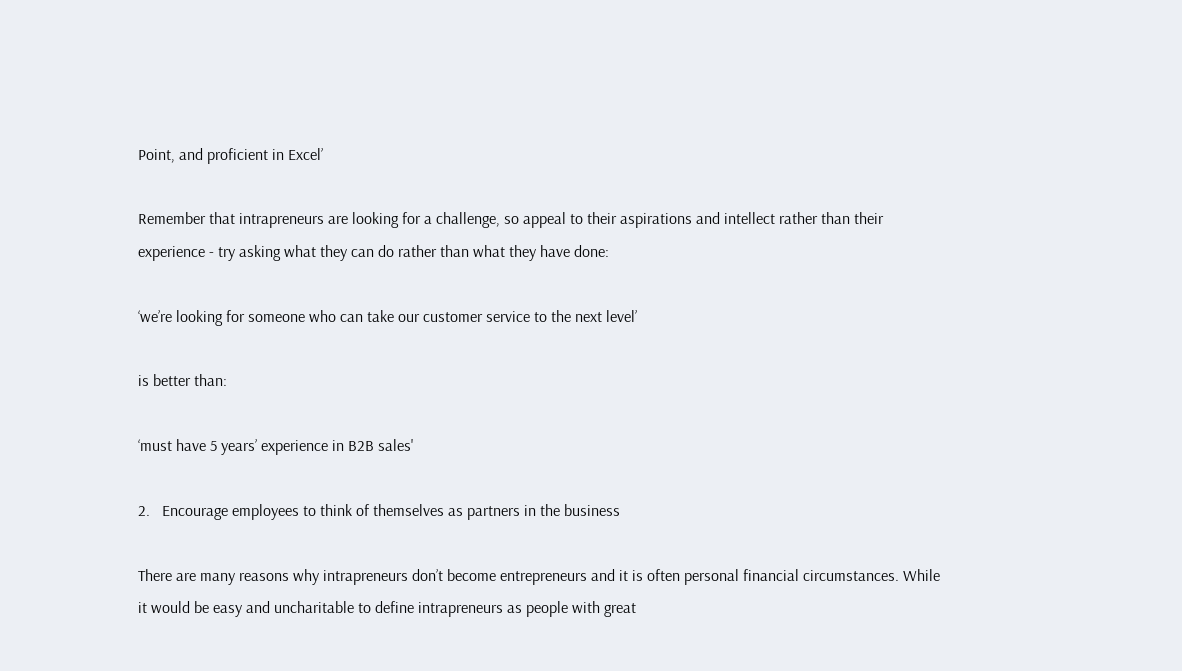Point, and proficient in Excel’

Remember that intrapreneurs are looking for a challenge, so appeal to their aspirations and intellect rather than their experience - try asking what they can do rather than what they have done:

‘we’re looking for someone who can take our customer service to the next level’

is better than:

‘must have 5 years’ experience in B2B sales'

2.   Encourage employees to think of themselves as partners in the business

There are many reasons why intrapreneurs don’t become entrepreneurs and it is often personal financial circumstances. While it would be easy and uncharitable to define intrapreneurs as people with great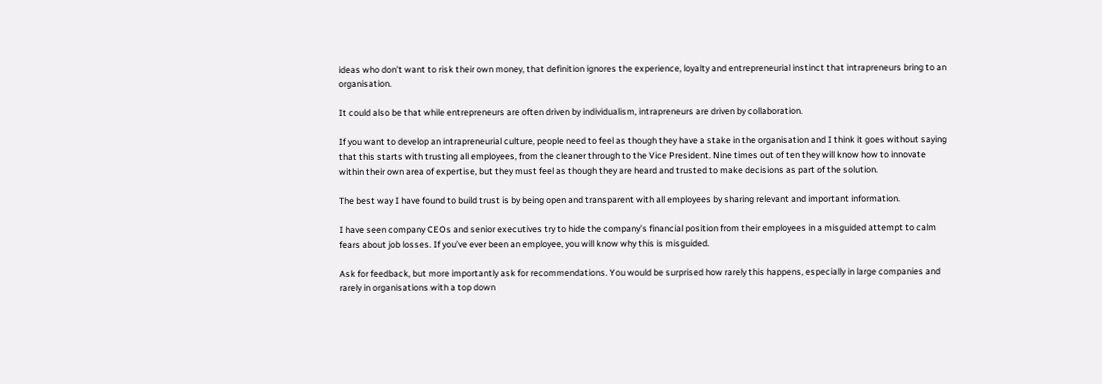ideas who don’t want to risk their own money, that definition ignores the experience, loyalty and entrepreneurial instinct that intrapreneurs bring to an organisation.

It could also be that while entrepreneurs are often driven by individualism, intrapreneurs are driven by collaboration.

If you want to develop an intrapreneurial culture, people need to feel as though they have a stake in the organisation and I think it goes without saying that this starts with trusting all employees, from the cleaner through to the Vice President. Nine times out of ten they will know how to innovate within their own area of expertise, but they must feel as though they are heard and trusted to make decisions as part of the solution.

The best way I have found to build trust is by being open and transparent with all employees by sharing relevant and important information.

I have seen company CEOs and senior executives try to hide the company’s financial position from their employees in a misguided attempt to calm fears about job losses. If you’ve ever been an employee, you will know why this is misguided.

Ask for feedback, but more importantly ask for recommendations. You would be surprised how rarely this happens, especially in large companies and rarely in organisations with a top down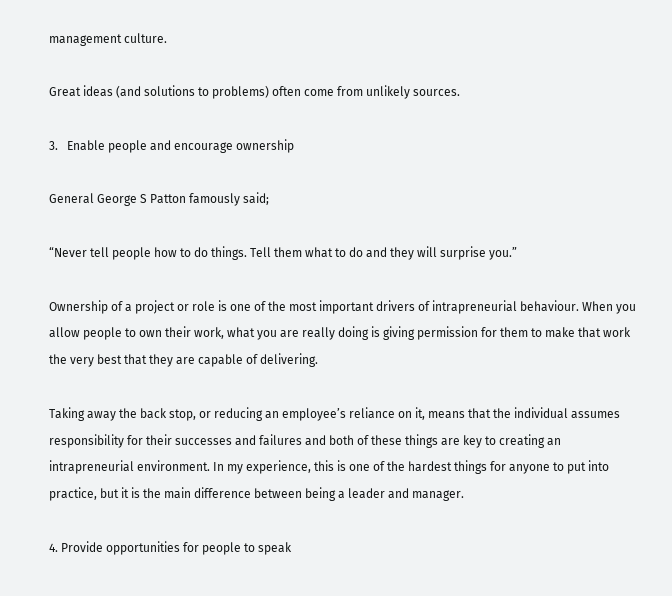management culture.

Great ideas (and solutions to problems) often come from unlikely sources.

3.   Enable people and encourage ownership

General George S Patton famously said;

“Never tell people how to do things. Tell them what to do and they will surprise you.”

Ownership of a project or role is one of the most important drivers of intrapreneurial behaviour. When you allow people to own their work, what you are really doing is giving permission for them to make that work the very best that they are capable of delivering.

Taking away the back stop, or reducing an employee’s reliance on it, means that the individual assumes responsibility for their successes and failures and both of these things are key to creating an intrapreneurial environment. In my experience, this is one of the hardest things for anyone to put into practice, but it is the main difference between being a leader and manager.

4. Provide opportunities for people to speak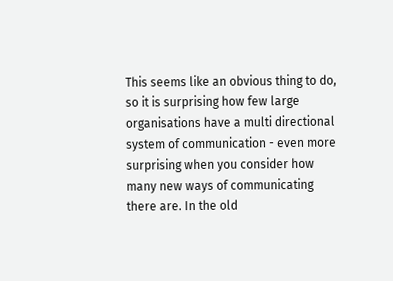This seems like an obvious thing to do, so it is surprising how few large organisations have a multi directional system of communication - even more surprising when you consider how many new ways of communicating there are. In the old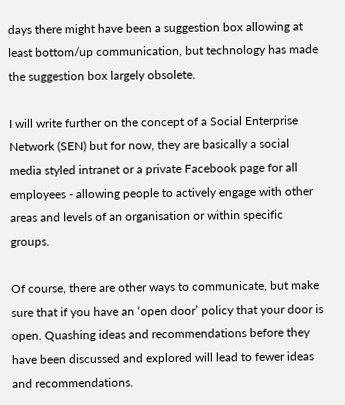days there might have been a suggestion box allowing at least bottom/up communication, but technology has made the suggestion box largely obsolete.

I will write further on the concept of a Social Enterprise Network (SEN) but for now, they are basically a social media styled intranet or a private Facebook page for all employees - allowing people to actively engage with other areas and levels of an organisation or within specific groups.

Of course, there are other ways to communicate, but make sure that if you have an ‘open door’ policy that your door is open. Quashing ideas and recommendations before they have been discussed and explored will lead to fewer ideas and recommendations.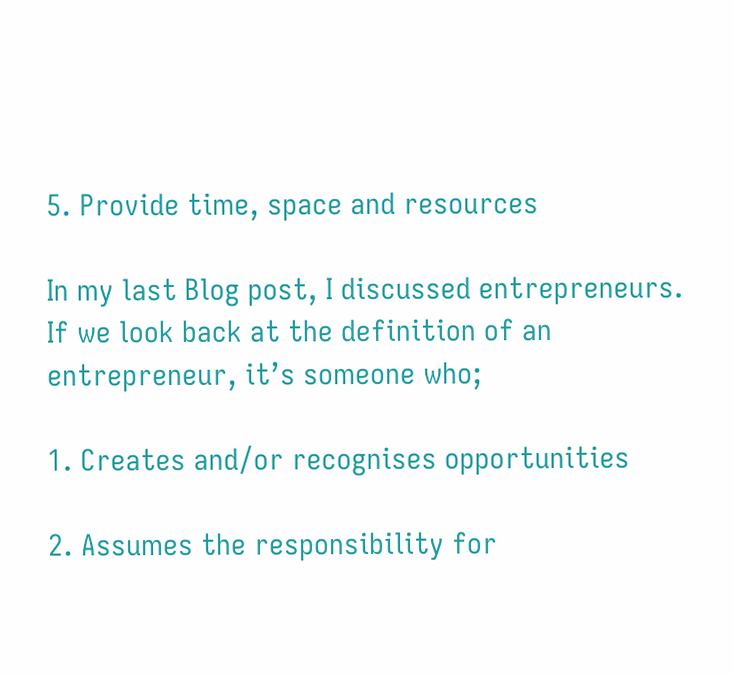5. Provide time, space and resources

In my last Blog post, I discussed entrepreneurs. If we look back at the definition of an entrepreneur, it’s someone who;

1. Creates and/or recognises opportunities

2. Assumes the responsibility for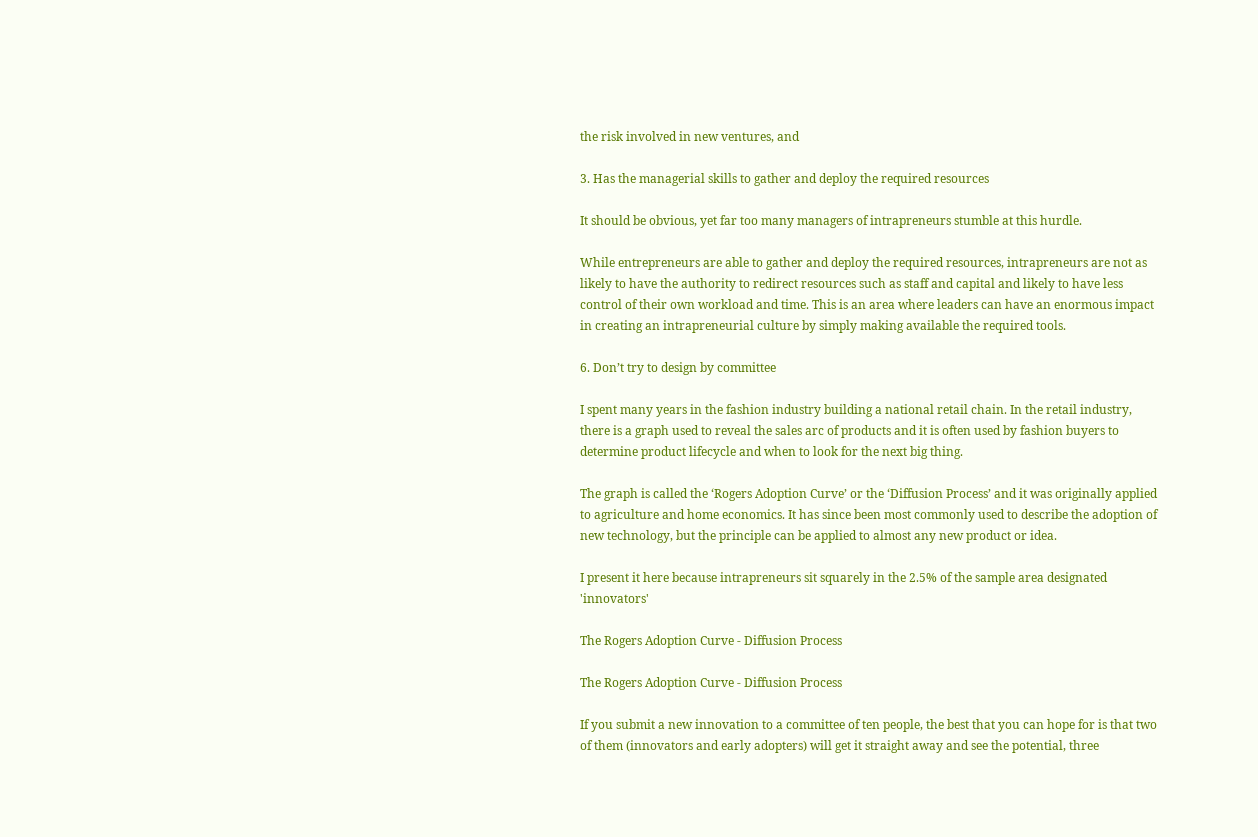the risk involved in new ventures, and

3. Has the managerial skills to gather and deploy the required resources

It should be obvious, yet far too many managers of intrapreneurs stumble at this hurdle.

While entrepreneurs are able to gather and deploy the required resources, intrapreneurs are not as likely to have the authority to redirect resources such as staff and capital and likely to have less control of their own workload and time. This is an area where leaders can have an enormous impact in creating an intrapreneurial culture by simply making available the required tools.

6. Don’t try to design by committee

I spent many years in the fashion industry building a national retail chain. In the retail industry, there is a graph used to reveal the sales arc of products and it is often used by fashion buyers to determine product lifecycle and when to look for the next big thing.

The graph is called the ‘Rogers Adoption Curve’ or the ‘Diffusion Process’ and it was originally applied to agriculture and home economics. It has since been most commonly used to describe the adoption of new technology, but the principle can be applied to almost any new product or idea.

I present it here because intrapreneurs sit squarely in the 2.5% of the sample area designated 'innovators'

The Rogers Adoption Curve - Diffusion Process

The Rogers Adoption Curve - Diffusion Process

If you submit a new innovation to a committee of ten people, the best that you can hope for is that two of them (innovators and early adopters) will get it straight away and see the potential, three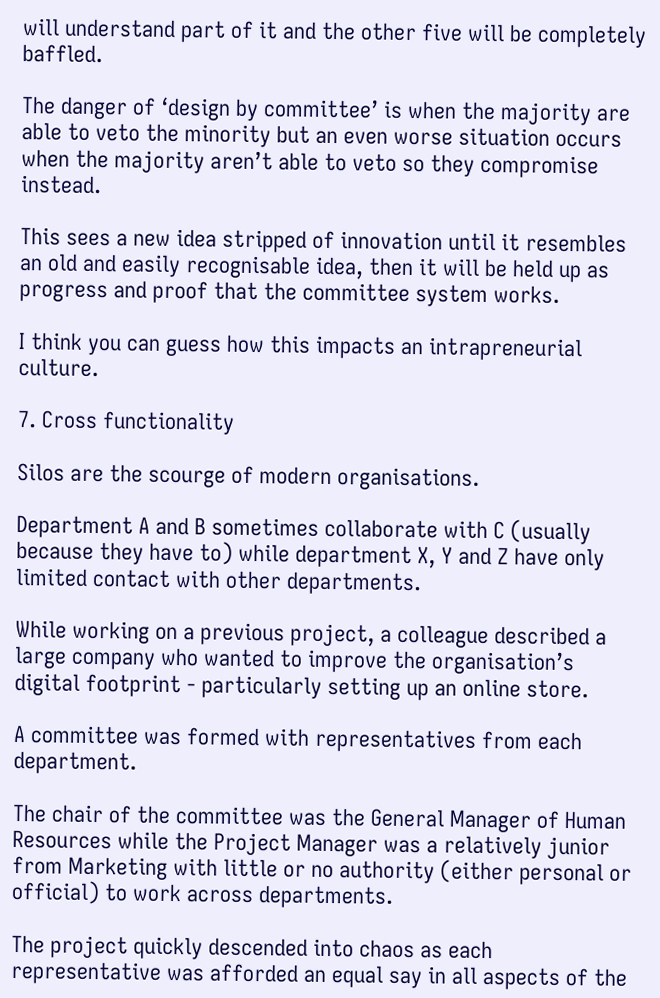will understand part of it and the other five will be completely baffled.

The danger of ‘design by committee’ is when the majority are able to veto the minority but an even worse situation occurs when the majority aren’t able to veto so they compromise instead.

This sees a new idea stripped of innovation until it resembles an old and easily recognisable idea, then it will be held up as progress and proof that the committee system works.

I think you can guess how this impacts an intrapreneurial culture.

7. Cross functionality

Silos are the scourge of modern organisations.

Department A and B sometimes collaborate with C (usually because they have to) while department X, Y and Z have only limited contact with other departments.

While working on a previous project, a colleague described a large company who wanted to improve the organisation’s digital footprint - particularly setting up an online store.

A committee was formed with representatives from each department.

The chair of the committee was the General Manager of Human Resources while the Project Manager was a relatively junior from Marketing with little or no authority (either personal or official) to work across departments.

The project quickly descended into chaos as each representative was afforded an equal say in all aspects of the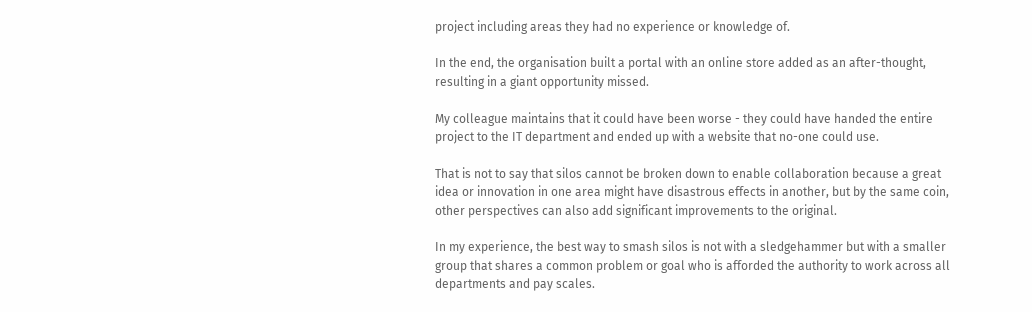project including areas they had no experience or knowledge of.

In the end, the organisation built a portal with an online store added as an after-thought, resulting in a giant opportunity missed.

My colleague maintains that it could have been worse - they could have handed the entire project to the IT department and ended up with a website that no-one could use.

That is not to say that silos cannot be broken down to enable collaboration because a great idea or innovation in one area might have disastrous effects in another, but by the same coin, other perspectives can also add significant improvements to the original.

In my experience, the best way to smash silos is not with a sledgehammer but with a smaller group that shares a common problem or goal who is afforded the authority to work across all departments and pay scales.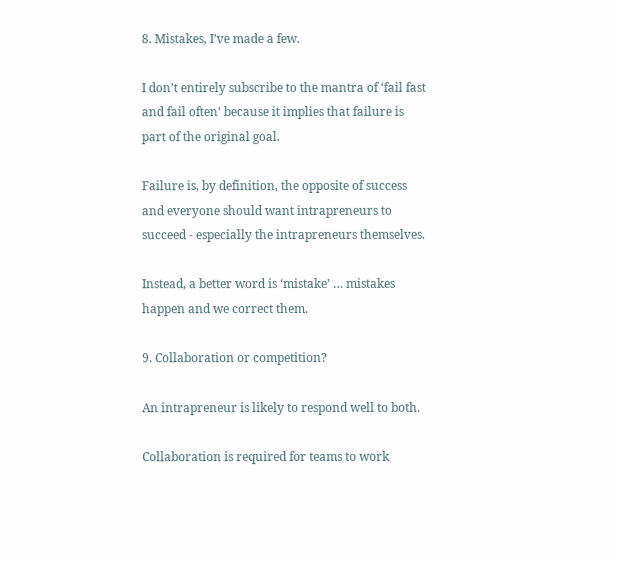8. Mistakes, I’ve made a few.

I don’t entirely subscribe to the mantra of ‘fail fast and fail often’ because it implies that failure is part of the original goal.

Failure is, by definition, the opposite of success and everyone should want intrapreneurs to succeed - especially the intrapreneurs themselves.

Instead, a better word is ‘mistake’ … mistakes happen and we correct them.

9. Collaboration or competition?

An intrapreneur is likely to respond well to both.

Collaboration is required for teams to work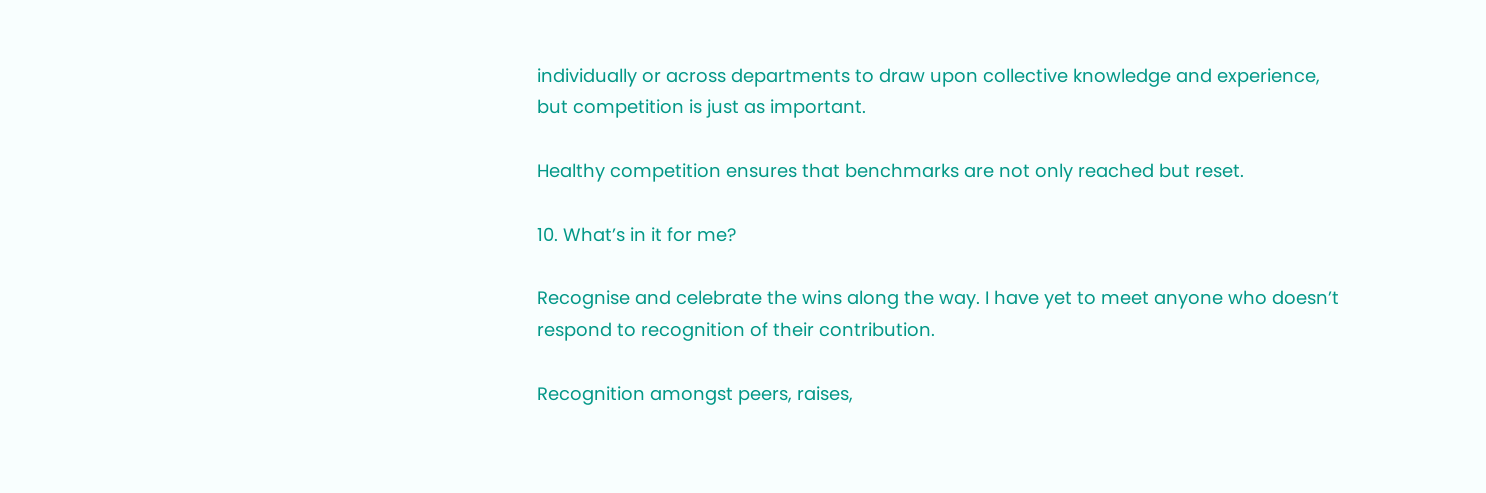individually or across departments to draw upon collective knowledge and experience, but competition is just as important.

Healthy competition ensures that benchmarks are not only reached but reset.

10. What’s in it for me?

Recognise and celebrate the wins along the way. I have yet to meet anyone who doesn’t respond to recognition of their contribution.

Recognition amongst peers, raises,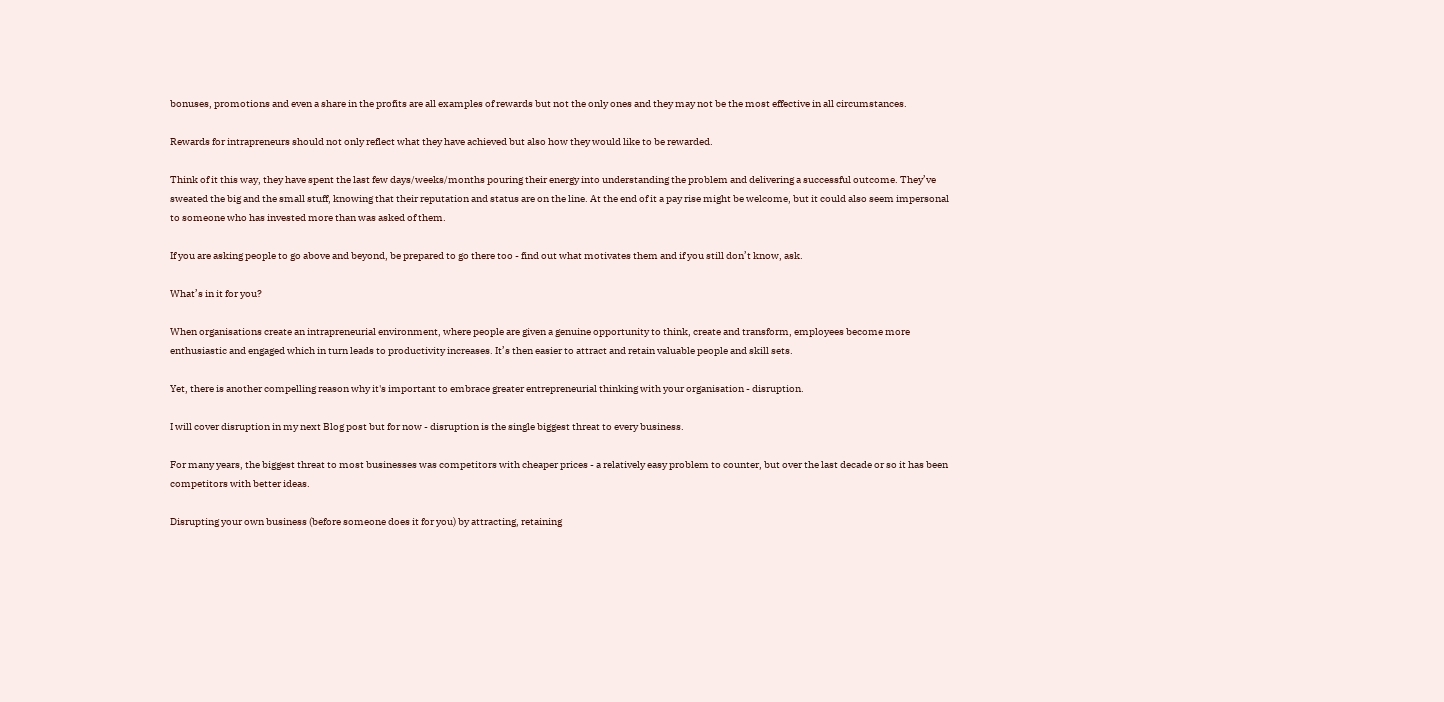bonuses, promotions and even a share in the profits are all examples of rewards but not the only ones and they may not be the most effective in all circumstances.

Rewards for intrapreneurs should not only reflect what they have achieved but also how they would like to be rewarded.

Think of it this way, they have spent the last few days/weeks/months pouring their energy into understanding the problem and delivering a successful outcome. They’ve sweated the big and the small stuff, knowing that their reputation and status are on the line. At the end of it a pay rise might be welcome, but it could also seem impersonal to someone who has invested more than was asked of them.

If you are asking people to go above and beyond, be prepared to go there too - find out what motivates them and if you still don’t know, ask.

What’s in it for you?

When organisations create an intrapreneurial environment, where people are given a genuine opportunity to think, create and transform, employees become more enthusiastic and engaged which in turn leads to productivity increases. It’s then easier to attract and retain valuable people and skill sets.

Yet, there is another compelling reason why it's important to embrace greater entrepreneurial thinking with your organisation - disruption.

I will cover disruption in my next Blog post but for now - disruption is the single biggest threat to every business.

For many years, the biggest threat to most businesses was competitors with cheaper prices - a relatively easy problem to counter, but over the last decade or so it has been competitors with better ideas.

Disrupting your own business (before someone does it for you) by attracting, retaining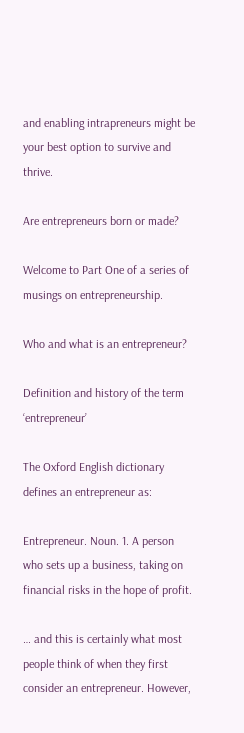and enabling intrapreneurs might be your best option to survive and thrive.

Are entrepreneurs born or made?

Welcome to Part One of a series of musings on entrepreneurship.

Who and what is an entrepreneur?

Definition and history of the term ‘entrepreneur’

The Oxford English dictionary defines an entrepreneur as:

Entrepreneur. Noun. 1. A person who sets up a business, taking on financial risks in the hope of profit.

… and this is certainly what most people think of when they first consider an entrepreneur. However,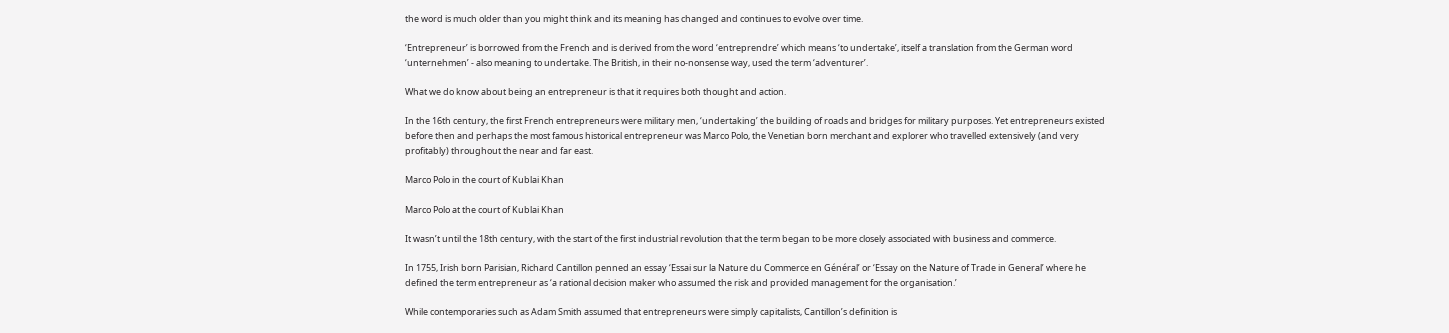the word is much older than you might think and its meaning has changed and continues to evolve over time.

‘Entrepreneur’ is borrowed from the French and is derived from the word ‘entreprendre’ which means ‘to undertake’, itself a translation from the German word ‘unternehmen’ - also meaning to undertake. The British, in their no-nonsense way, used the term ‘adventurer’.

What we do know about being an entrepreneur is that it requires both thought and action.

In the 16th century, the first French entrepreneurs were military men, ‘undertaking’ the building of roads and bridges for military purposes. Yet entrepreneurs existed before then and perhaps the most famous historical entrepreneur was Marco Polo, the Venetian born merchant and explorer who travelled extensively (and very profitably) throughout the near and far east.

Marco Polo in the court of Kublai Khan

Marco Polo at the court of Kublai Khan

It wasn’t until the 18th century, with the start of the first industrial revolution that the term began to be more closely associated with business and commerce.

In 1755, Irish born Parisian, Richard Cantillon penned an essay ‘Essai sur la Nature du Commerce en Général’ or ‘Essay on the Nature of Trade in General’ where he defined the term entrepreneur as ‘a rational decision maker who assumed the risk and provided management for the organisation.’

While contemporaries such as Adam Smith assumed that entrepreneurs were simply capitalists, Cantillon’s definition is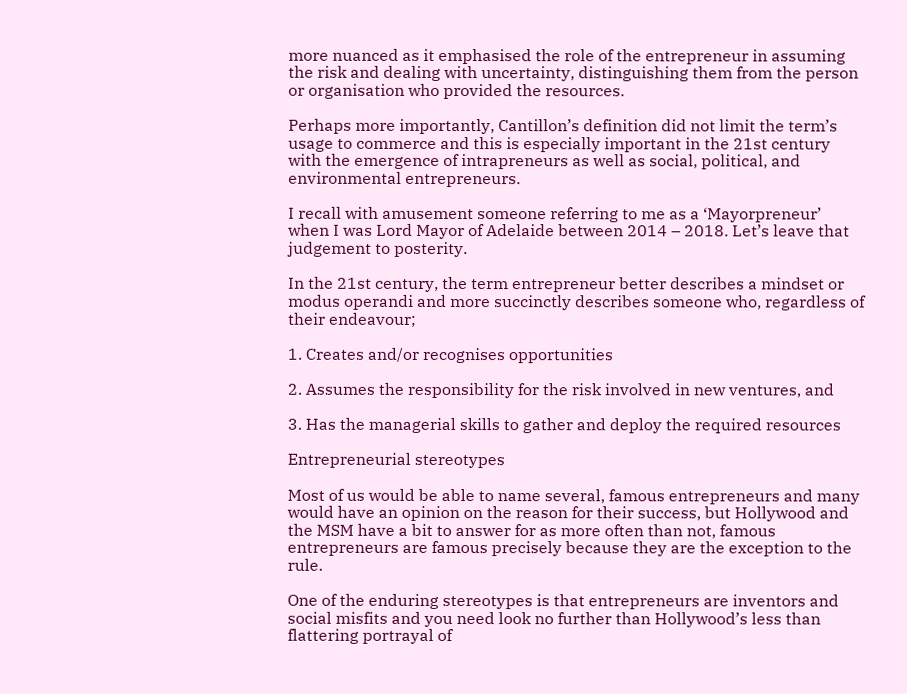more nuanced as it emphasised the role of the entrepreneur in assuming the risk and dealing with uncertainty, distinguishing them from the person or organisation who provided the resources.

Perhaps more importantly, Cantillon’s definition did not limit the term’s usage to commerce and this is especially important in the 21st century with the emergence of intrapreneurs as well as social, political, and environmental entrepreneurs.

I recall with amusement someone referring to me as a ‘Mayorpreneur’ when I was Lord Mayor of Adelaide between 2014 – 2018. Let’s leave that judgement to posterity.

In the 21st century, the term entrepreneur better describes a mindset or modus operandi and more succinctly describes someone who, regardless of their endeavour;

1. Creates and/or recognises opportunities

2. Assumes the responsibility for the risk involved in new ventures, and

3. Has the managerial skills to gather and deploy the required resources

Entrepreneurial stereotypes

Most of us would be able to name several, famous entrepreneurs and many would have an opinion on the reason for their success, but Hollywood and the MSM have a bit to answer for as more often than not, famous entrepreneurs are famous precisely because they are the exception to the rule.

One of the enduring stereotypes is that entrepreneurs are inventors and social misfits and you need look no further than Hollywood’s less than flattering portrayal of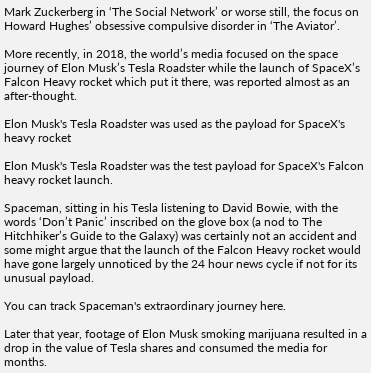Mark Zuckerberg in ‘The Social Network’ or worse still, the focus on Howard Hughes’ obsessive compulsive disorder in ‘The Aviator’.

More recently, in 2018, the world’s media focused on the space journey of Elon Musk’s Tesla Roadster while the launch of SpaceX’s Falcon Heavy rocket which put it there, was reported almost as an after-thought.

Elon Musk's Tesla Roadster was used as the payload for SpaceX's heavy rocket

Elon Musk's Tesla Roadster was the test payload for SpaceX's Falcon heavy rocket launch.

Spaceman, sitting in his Tesla listening to David Bowie, with the words ‘Don’t Panic’ inscribed on the glove box (a nod to The Hitchhiker’s Guide to the Galaxy) was certainly not an accident and some might argue that the launch of the Falcon Heavy rocket would have gone largely unnoticed by the 24 hour news cycle if not for its unusual payload.

You can track Spaceman's extraordinary journey here.

Later that year, footage of Elon Musk smoking marijuana resulted in a drop in the value of Tesla shares and consumed the media for months.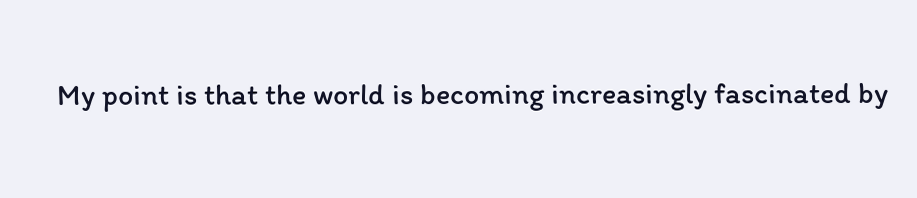My point is that the world is becoming increasingly fascinated by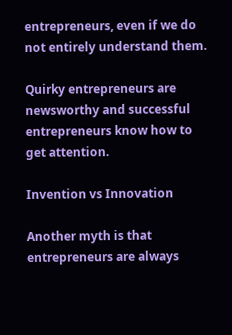entrepreneurs, even if we do not entirely understand them.

Quirky entrepreneurs are newsworthy and successful entrepreneurs know how to get attention.

Invention vs Innovation

Another myth is that entrepreneurs are always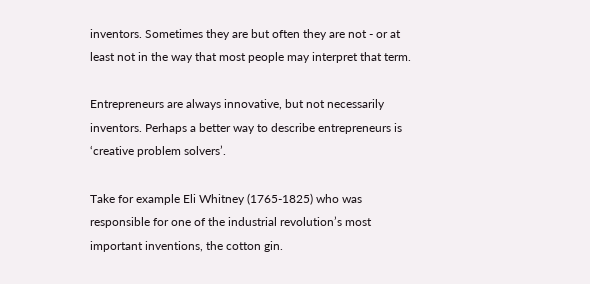inventors. Sometimes they are but often they are not - or at least not in the way that most people may interpret that term.

Entrepreneurs are always innovative, but not necessarily inventors. Perhaps a better way to describe entrepreneurs is ‘creative problem solvers’.

Take for example Eli Whitney (1765-1825) who was responsible for one of the industrial revolution’s most important inventions, the cotton gin.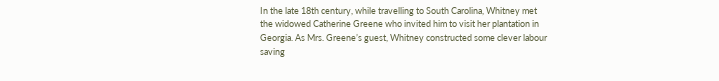In the late 18th century, while travelling to South Carolina, Whitney met the widowed Catherine Greene who invited him to visit her plantation in Georgia. As Mrs. Greene’s guest, Whitney constructed some clever labour saving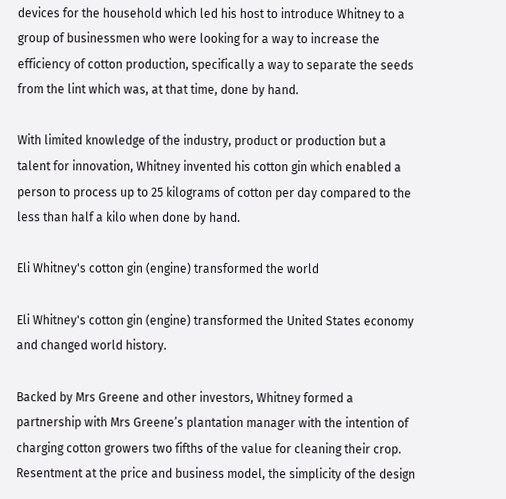devices for the household which led his host to introduce Whitney to a group of businessmen who were looking for a way to increase the efficiency of cotton production, specifically a way to separate the seeds from the lint which was, at that time, done by hand.

With limited knowledge of the industry, product or production but a talent for innovation, Whitney invented his cotton gin which enabled a person to process up to 25 kilograms of cotton per day compared to the less than half a kilo when done by hand.

Eli Whitney's cotton gin (engine) transformed the world

Eli Whitney's cotton gin (engine) transformed the United States economy and changed world history.

Backed by Mrs Greene and other investors, Whitney formed a partnership with Mrs Greene’s plantation manager with the intention of charging cotton growers two fifths of the value for cleaning their crop. Resentment at the price and business model, the simplicity of the design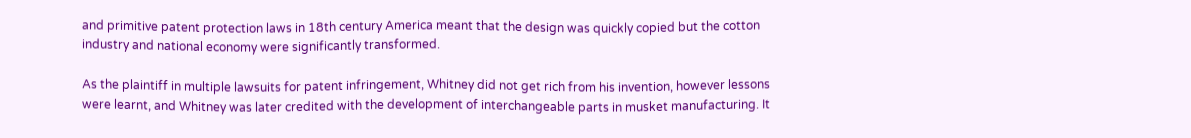and primitive patent protection laws in 18th century America meant that the design was quickly copied but the cotton industry and national economy were significantly transformed.

As the plaintiff in multiple lawsuits for patent infringement, Whitney did not get rich from his invention, however lessons were learnt, and Whitney was later credited with the development of interchangeable parts in musket manufacturing. It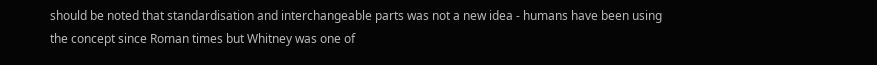should be noted that standardisation and interchangeable parts was not a new idea - humans have been using the concept since Roman times but Whitney was one of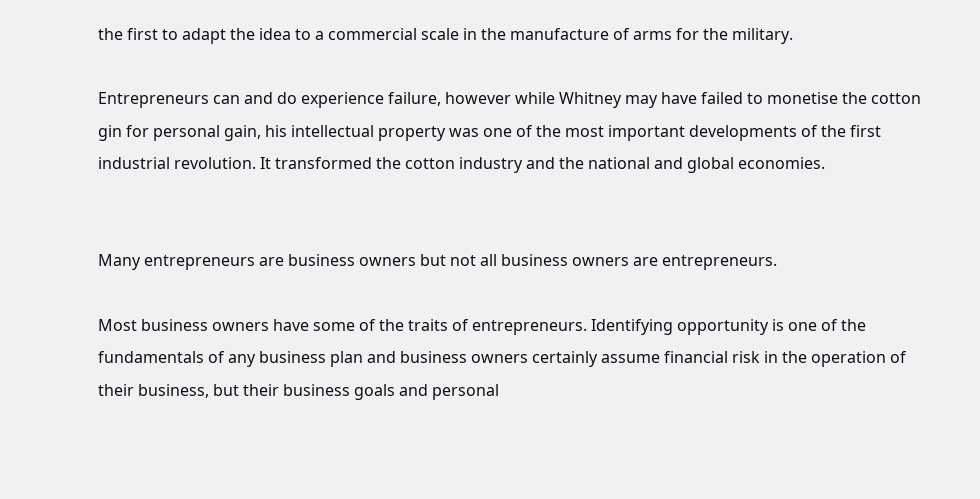the first to adapt the idea to a commercial scale in the manufacture of arms for the military.

Entrepreneurs can and do experience failure, however while Whitney may have failed to monetise the cotton gin for personal gain, his intellectual property was one of the most important developments of the first industrial revolution. It transformed the cotton industry and the national and global economies.


Many entrepreneurs are business owners but not all business owners are entrepreneurs.

Most business owners have some of the traits of entrepreneurs. Identifying opportunity is one of the fundamentals of any business plan and business owners certainly assume financial risk in the operation of their business, but their business goals and personal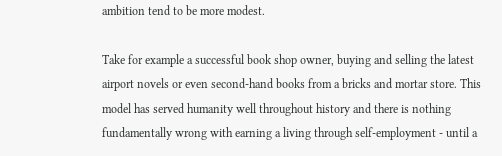ambition tend to be more modest.

Take for example a successful book shop owner, buying and selling the latest airport novels or even second-hand books from a bricks and mortar store. This model has served humanity well throughout history and there is nothing fundamentally wrong with earning a living through self-employment - until a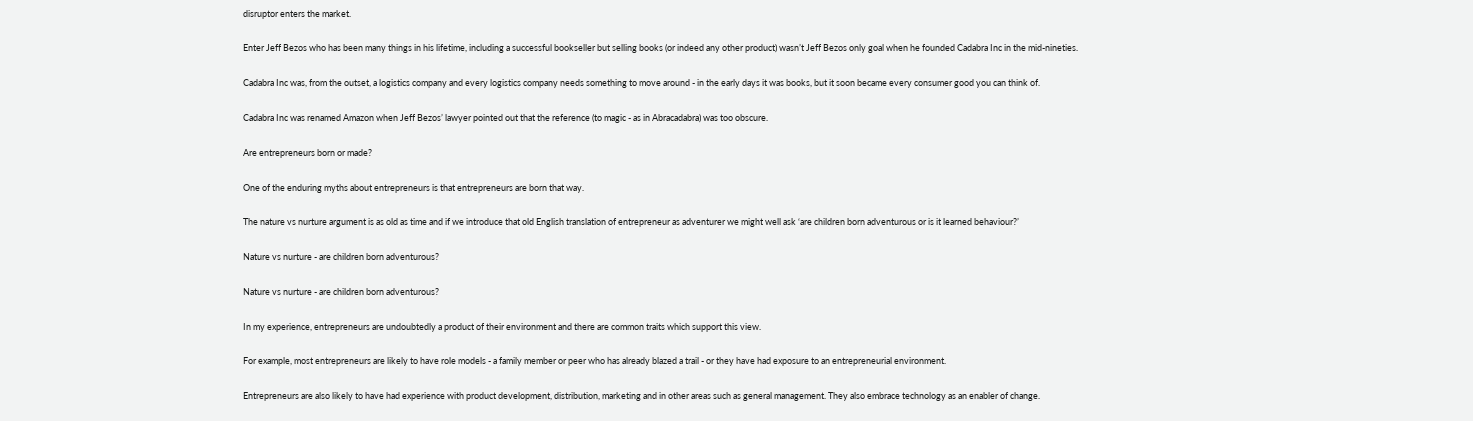disruptor enters the market.

Enter Jeff Bezos who has been many things in his lifetime, including a successful bookseller but selling books (or indeed any other product) wasn’t Jeff Bezos only goal when he founded Cadabra Inc in the mid-nineties.

Cadabra Inc was, from the outset, a logistics company and every logistics company needs something to move around - in the early days it was books, but it soon became every consumer good you can think of.

Cadabra Inc was renamed Amazon when Jeff Bezos’ lawyer pointed out that the reference (to magic - as in Abracadabra) was too obscure.

Are entrepreneurs born or made?

One of the enduring myths about entrepreneurs is that entrepreneurs are born that way.

The nature vs nurture argument is as old as time and if we introduce that old English translation of entrepreneur as adventurer we might well ask ‘are children born adventurous or is it learned behaviour?’

Nature vs nurture - are children born adventurous?

Nature vs nurture - are children born adventurous?

In my experience, entrepreneurs are undoubtedly a product of their environment and there are common traits which support this view.

For example, most entrepreneurs are likely to have role models - a family member or peer who has already blazed a trail - or they have had exposure to an entrepreneurial environment.

Entrepreneurs are also likely to have had experience with product development, distribution, marketing and in other areas such as general management. They also embrace technology as an enabler of change.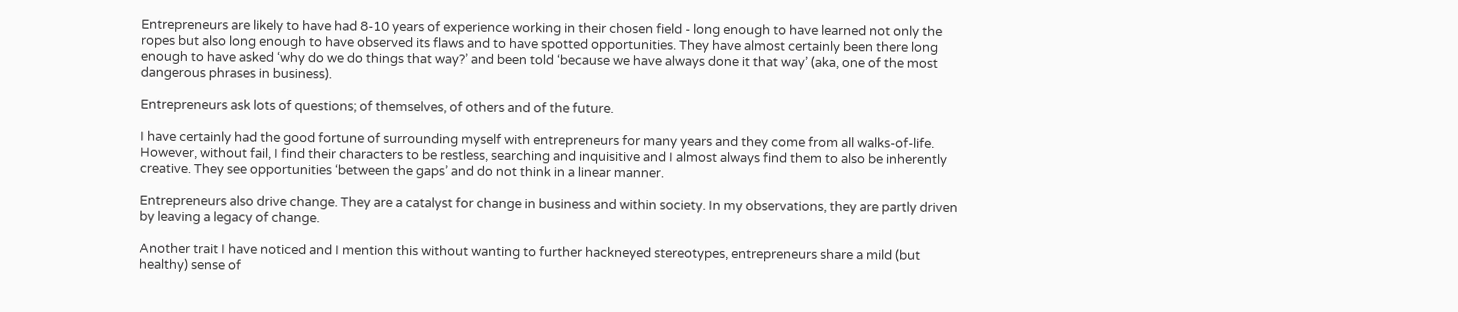Entrepreneurs are likely to have had 8-10 years of experience working in their chosen field - long enough to have learned not only the ropes but also long enough to have observed its flaws and to have spotted opportunities. They have almost certainly been there long enough to have asked ‘why do we do things that way?’ and been told ‘because we have always done it that way’ (aka, one of the most dangerous phrases in business).

Entrepreneurs ask lots of questions; of themselves, of others and of the future.

I have certainly had the good fortune of surrounding myself with entrepreneurs for many years and they come from all walks-of-life. However, without fail, I find their characters to be restless, searching and inquisitive and I almost always find them to also be inherently creative. They see opportunities ‘between the gaps’ and do not think in a linear manner.

Entrepreneurs also drive change. They are a catalyst for change in business and within society. In my observations, they are partly driven by leaving a legacy of change.

Another trait I have noticed and I mention this without wanting to further hackneyed stereotypes, entrepreneurs share a mild (but healthy) sense of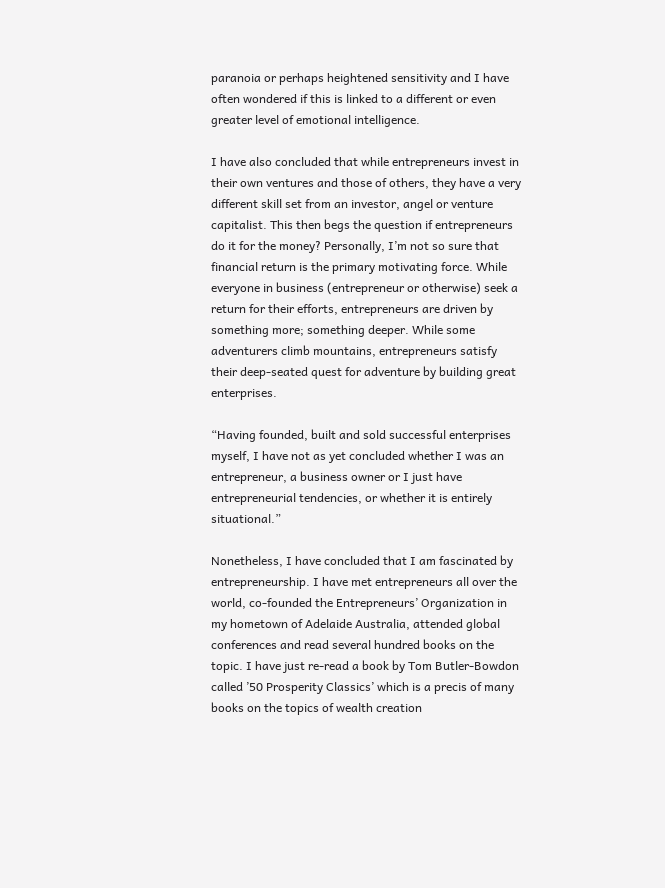paranoia or perhaps heightened sensitivity and I have often wondered if this is linked to a different or even greater level of emotional intelligence.

I have also concluded that while entrepreneurs invest in their own ventures and those of others, they have a very different skill set from an investor, angel or venture capitalist. This then begs the question if entrepreneurs do it for the money? Personally, I’m not so sure that financial return is the primary motivating force. While everyone in business (entrepreneur or otherwise) seek a return for their efforts, entrepreneurs are driven by something more; something deeper. While some adventurers climb mountains, entrepreneurs satisfy their deep-seated quest for adventure by building great enterprises.

“Having founded, built and sold successful enterprises myself, I have not as yet concluded whether I was an entrepreneur, a business owner or I just have entrepreneurial tendencies, or whether it is entirely situational.”

Nonetheless, I have concluded that I am fascinated by entrepreneurship. I have met entrepreneurs all over the world, co-founded the Entrepreneurs’ Organization in my hometown of Adelaide Australia, attended global conferences and read several hundred books on the topic. I have just re-read a book by Tom Butler-Bowdon called ’50 Prosperity Classics’ which is a precis of many books on the topics of wealth creation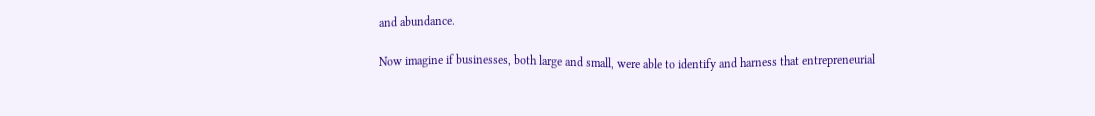and abundance.

Now imagine if businesses, both large and small, were able to identify and harness that entrepreneurial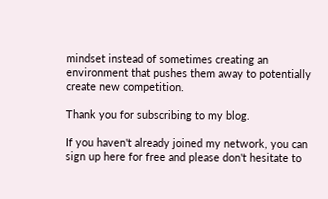mindset instead of sometimes creating an environment that pushes them away to potentially create new competition.

Thank you for subscribing to my blog.

If you haven't already joined my network, you can sign up here for free and please don't hesitate to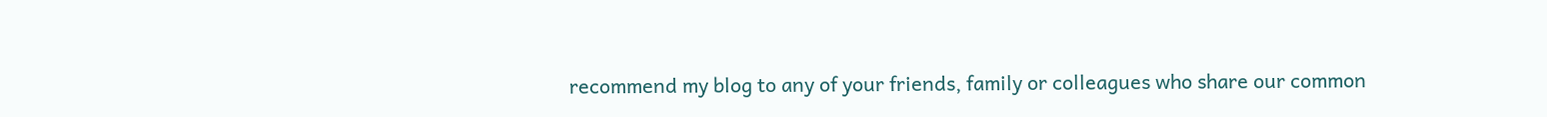recommend my blog to any of your friends, family or colleagues who share our common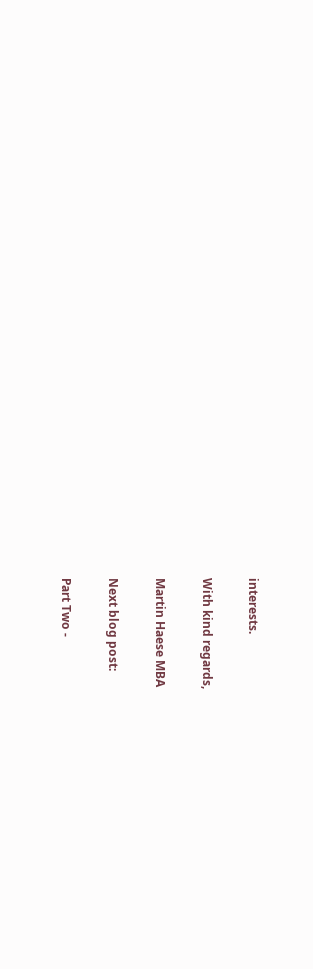interests.

With kind regards,

Martin Haese MBA

Next blog post:

Part Two -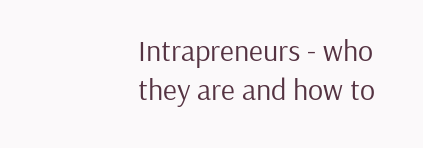Intrapreneurs - who they are and how to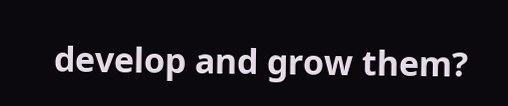develop and grow them?